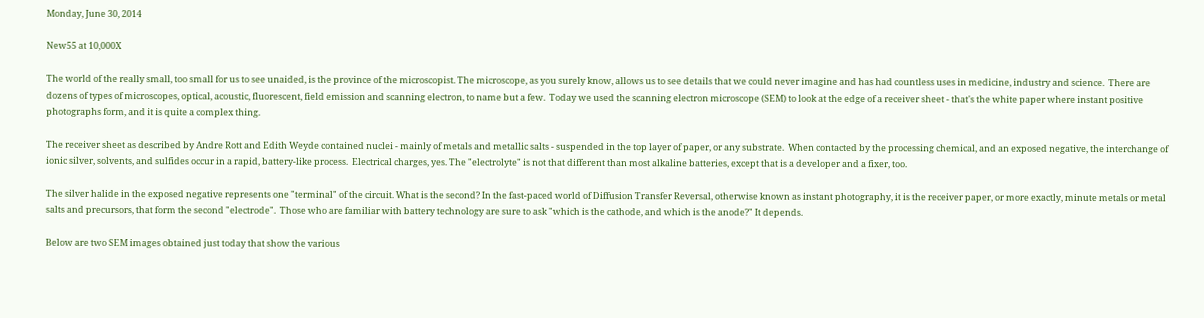Monday, June 30, 2014

New55 at 10,000X

The world of the really small, too small for us to see unaided, is the province of the microscopist. The microscope, as you surely know, allows us to see details that we could never imagine and has had countless uses in medicine, industry and science.  There are dozens of types of microscopes, optical, acoustic, fluorescent, field emission and scanning electron, to name but a few.  Today we used the scanning electron microscope (SEM) to look at the edge of a receiver sheet - that's the white paper where instant positive photographs form, and it is quite a complex thing.

The receiver sheet as described by Andre Rott and Edith Weyde contained nuclei - mainly of metals and metallic salts - suspended in the top layer of paper, or any substrate.  When contacted by the processing chemical, and an exposed negative, the interchange of ionic silver, solvents, and sulfides occur in a rapid, battery-like process.  Electrical charges, yes. The "electrolyte" is not that different than most alkaline batteries, except that is a developer and a fixer, too.

The silver halide in the exposed negative represents one "terminal" of the circuit. What is the second? In the fast-paced world of Diffusion Transfer Reversal, otherwise known as instant photography, it is the receiver paper, or more exactly, minute metals or metal salts and precursors, that form the second "electrode".  Those who are familiar with battery technology are sure to ask "which is the cathode, and which is the anode?" It depends.

Below are two SEM images obtained just today that show the various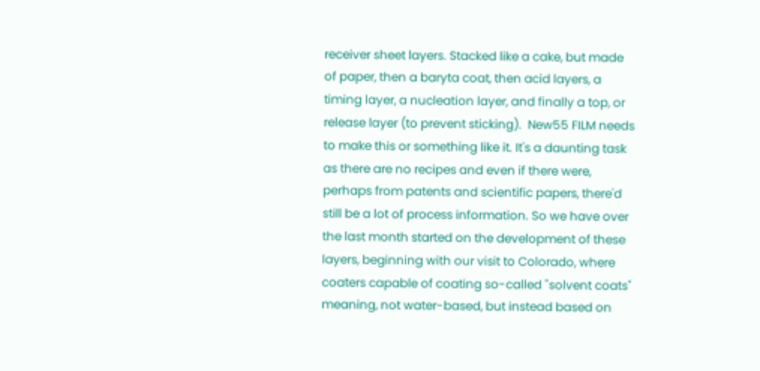receiver sheet layers. Stacked like a cake, but made of paper, then a baryta coat, then acid layers, a timing layer, a nucleation layer, and finally a top, or release layer (to prevent sticking).  New55 FILM needs to make this or something like it. It's a daunting task as there are no recipes and even if there were, perhaps from patents and scientific papers, there'd still be a lot of process information. So we have over the last month started on the development of these layers, beginning with our visit to Colorado, where coaters capable of coating so-called "solvent coats" meaning, not water-based, but instead based on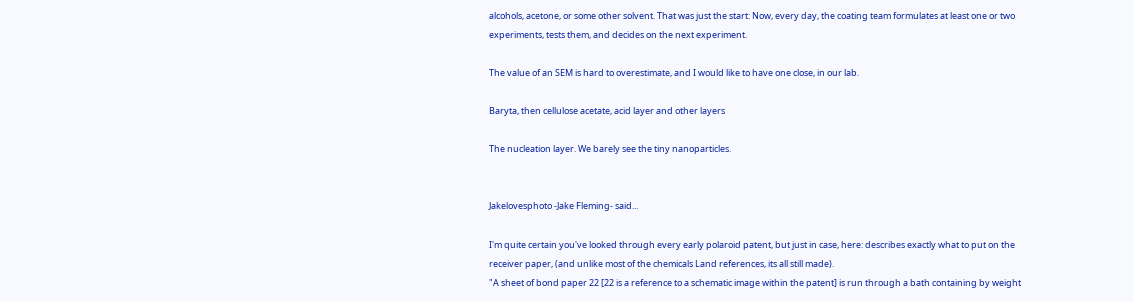alcohols, acetone, or some other solvent. That was just the start: Now, every day, the coating team formulates at least one or two experiments, tests them, and decides on the next experiment.

The value of an SEM is hard to overestimate, and I would like to have one close, in our lab.

Baryta, then cellulose acetate, acid layer and other layers

The nucleation layer. We barely see the tiny nanoparticles.


Jakelovesphoto -Jake Fleming- said...

I'm quite certain you've looked through every early polaroid patent, but just in case, here: describes exactly what to put on the receiver paper, (and unlike most of the chemicals Land references, its all still made).
"A sheet of bond paper 22 [22 is a reference to a schematic image within the patent] is run through a bath containing by weight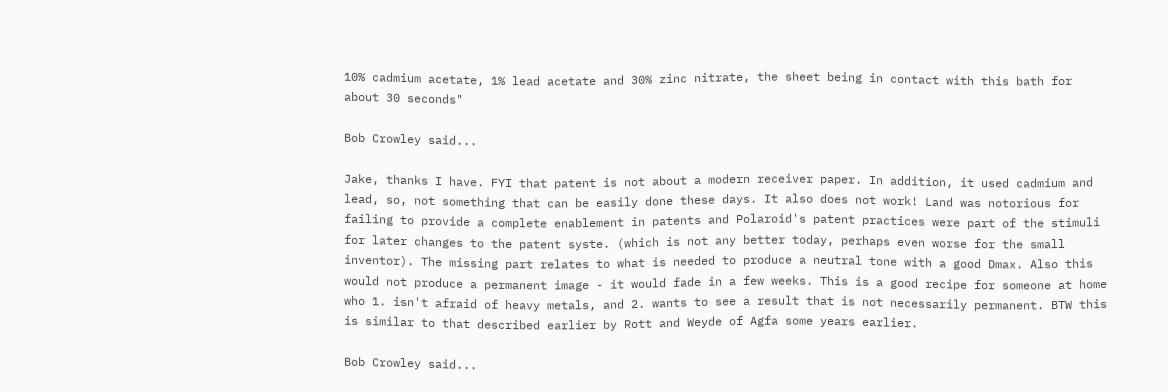10% cadmium acetate, 1% lead acetate and 30% zinc nitrate, the sheet being in contact with this bath for about 30 seconds"

Bob Crowley said...

Jake, thanks I have. FYI that patent is not about a modern receiver paper. In addition, it used cadmium and lead, so, not something that can be easily done these days. It also does not work! Land was notorious for failing to provide a complete enablement in patents and Polaroid's patent practices were part of the stimuli for later changes to the patent syste. (which is not any better today, perhaps even worse for the small inventor). The missing part relates to what is needed to produce a neutral tone with a good Dmax. Also this would not produce a permanent image - it would fade in a few weeks. This is a good recipe for someone at home who 1. isn't afraid of heavy metals, and 2. wants to see a result that is not necessarily permanent. BTW this is similar to that described earlier by Rott and Weyde of Agfa some years earlier.

Bob Crowley said...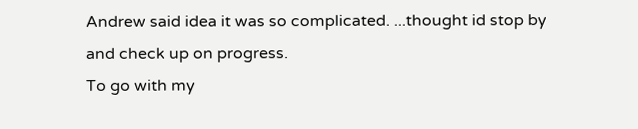Andrew said idea it was so complicated. ...thought id stop by and check up on progress.
To go with my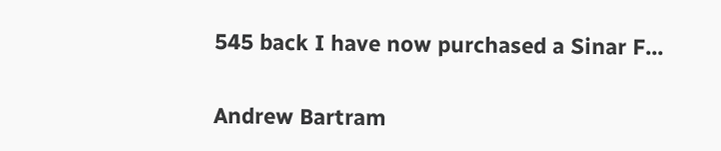545 back I have now purchased a Sinar F...

Andrew Bartram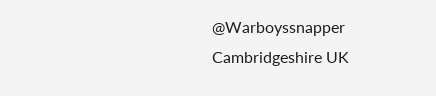@Warboyssnapper Cambridgeshire UK